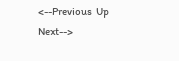<--Previous  Up  Next-->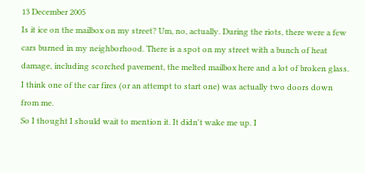13 December 2005
Is it ice on the mailbox on my street? Um, no, actually. During the riots, there were a few cars burned in my neighborhood. There is a spot on my street with a bunch of heat damage, including scorched pavement, the melted mailbox here and a lot of broken glass. I think one of the car fires (or an attempt to start one) was actually two doors down from me.
So I thought I should wait to mention it. It didn't wake me up. I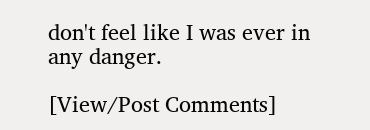don't feel like I was ever in any danger.

[View/Post Comments]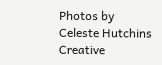Photos by Celeste Hutchins
Creative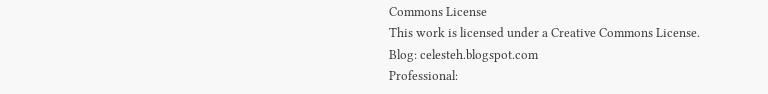Commons License
This work is licensed under a Creative Commons License.
Blog: celesteh.blogspot.com
Professional: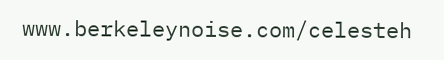www.berkeleynoise.com/celesteh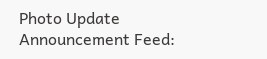Photo Update Announcement Feed: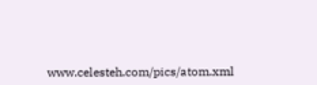www.celesteh.com/pics/atom.xml